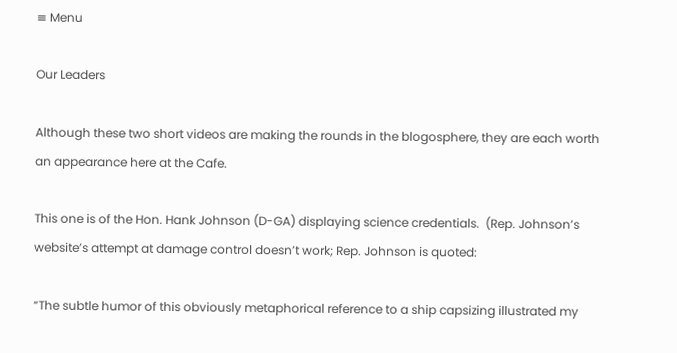≡ Menu

Our Leaders

Although these two short videos are making the rounds in the blogosphere, they are each worth an appearance here at the Cafe.

This one is of the Hon. Hank Johnson (D-GA) displaying science credentials.  (Rep. Johnson’s website’s attempt at damage control doesn’t work; Rep. Johnson is quoted:

“The subtle humor of this obviously metaphorical reference to a ship capsizing illustrated my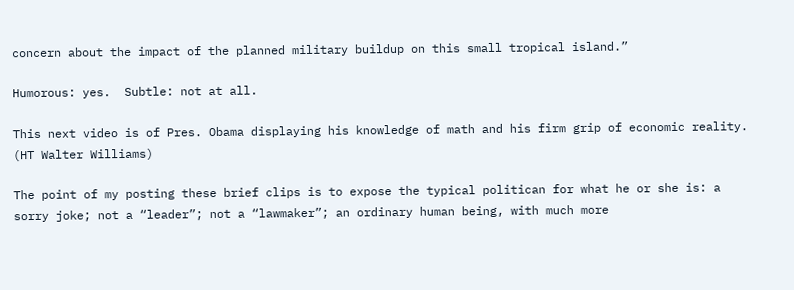concern about the impact of the planned military buildup on this small tropical island.”

Humorous: yes.  Subtle: not at all.

This next video is of Pres. Obama displaying his knowledge of math and his firm grip of economic reality.  (HT Walter Williams)

The point of my posting these brief clips is to expose the typical politican for what he or she is: a sorry joke; not a “leader”; not a “lawmaker”; an ordinary human being, with much more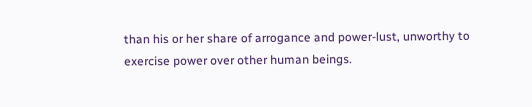than his or her share of arrogance and power-lust, unworthy to exercise power over other human beings.